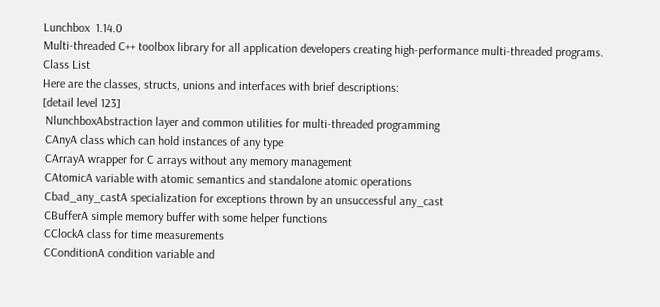Lunchbox  1.14.0
Multi-threaded C++ toolbox library for all application developers creating high-performance multi-threaded programs.
Class List
Here are the classes, structs, unions and interfaces with brief descriptions:
[detail level 123]
 NlunchboxAbstraction layer and common utilities for multi-threaded programming
 CAnyA class which can hold instances of any type
 CArrayA wrapper for C arrays without any memory management
 CAtomicA variable with atomic semantics and standalone atomic operations
 Cbad_any_castA specialization for exceptions thrown by an unsuccessful any_cast
 CBufferA simple memory buffer with some helper functions
 CClockA class for time measurements
 CConditionA condition variable and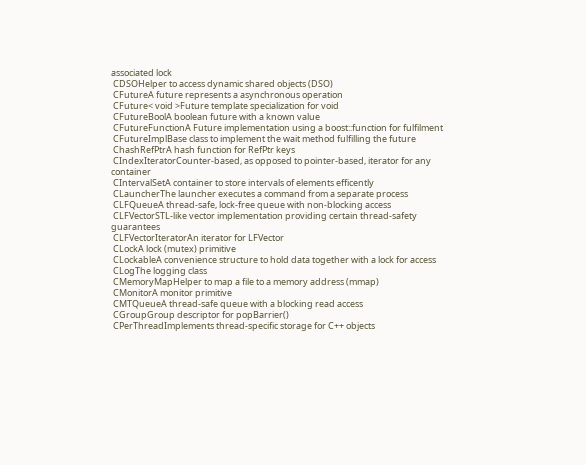associated lock
 CDSOHelper to access dynamic shared objects (DSO)
 CFutureA future represents a asynchronous operation
 CFuture< void >Future template specialization for void
 CFutureBoolA boolean future with a known value
 CFutureFunctionA Future implementation using a boost::function for fulfilment
 CFutureImplBase class to implement the wait method fulfilling the future
 ChashRefPtrA hash function for RefPtr keys
 CIndexIteratorCounter-based, as opposed to pointer-based, iterator for any container
 CIntervalSetA container to store intervals of elements efficently
 CLauncherThe launcher executes a command from a separate process
 CLFQueueA thread-safe, lock-free queue with non-blocking access
 CLFVectorSTL-like vector implementation providing certain thread-safety guarantees
 CLFVectorIteratorAn iterator for LFVector
 CLockA lock (mutex) primitive
 CLockableA convenience structure to hold data together with a lock for access
 CLogThe logging class
 CMemoryMapHelper to map a file to a memory address (mmap)
 CMonitorA monitor primitive
 CMTQueueA thread-safe queue with a blocking read access
 CGroupGroup descriptor for popBarrier()
 CPerThreadImplements thread-specific storage for C++ objects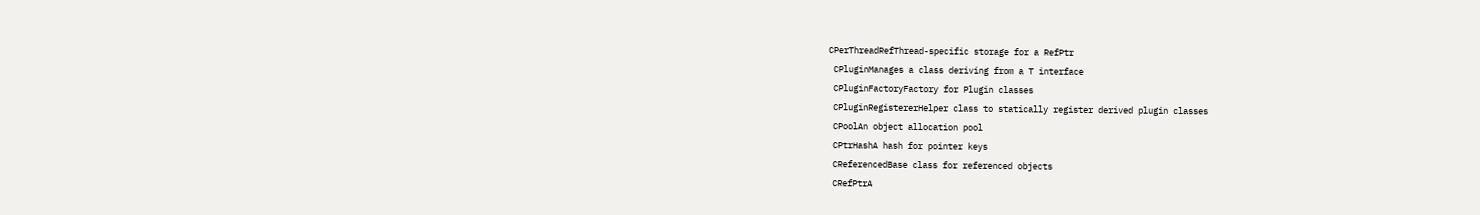CPerThreadRefThread-specific storage for a RefPtr
 CPluginManages a class deriving from a T interface
 CPluginFactoryFactory for Plugin classes
 CPluginRegistererHelper class to statically register derived plugin classes
 CPoolAn object allocation pool
 CPtrHashA hash for pointer keys
 CReferencedBase class for referenced objects
 CRefPtrA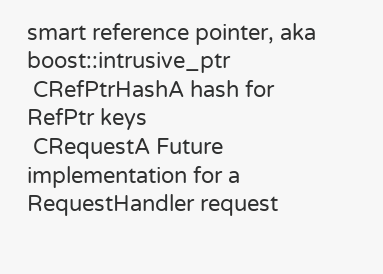smart reference pointer, aka boost::intrusive_ptr
 CRefPtrHashA hash for RefPtr keys
 CRequestA Future implementation for a RequestHandler request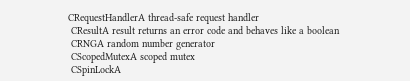CRequestHandlerA thread-safe request handler
 CResultA result returns an error code and behaves like a boolean
 CRNGA random number generator
 CScopedMutexA scoped mutex
 CSpinLockA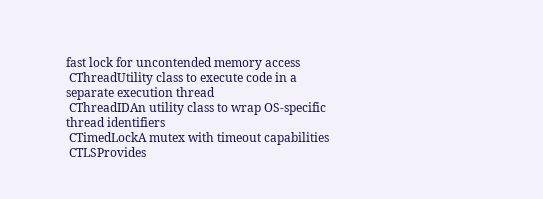fast lock for uncontended memory access
 CThreadUtility class to execute code in a separate execution thread
 CThreadIDAn utility class to wrap OS-specific thread identifiers
 CTimedLockA mutex with timeout capabilities
 CTLSProvides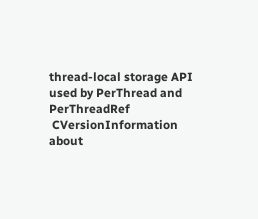thread-local storage API used by PerThread and PerThreadRef
 CVersionInformation about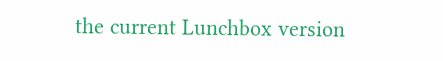the current Lunchbox version